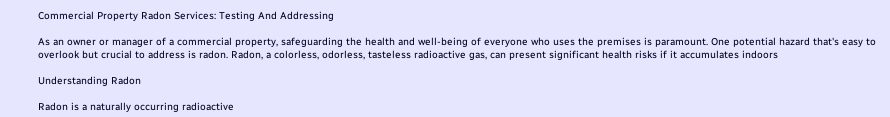Commercial Property Radon Services: Testing And Addressing

As an owner or manager of a commercial property, safeguarding the health and well-being of everyone who uses the premises is paramount. One potential hazard that's easy to overlook but crucial to address is radon. Radon, a colorless, odorless, tasteless radioactive gas, can present significant health risks if it accumulates indoors

Understanding Radon

Radon is a naturally occurring radioactive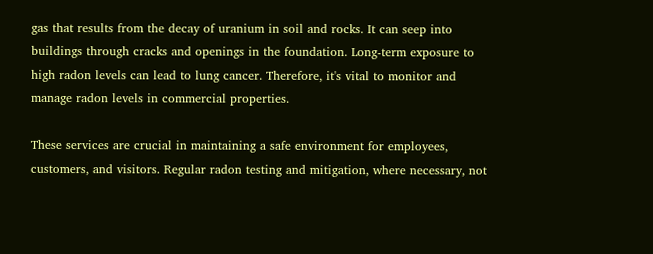gas that results from the decay of uranium in soil and rocks. It can seep into buildings through cracks and openings in the foundation. Long-term exposure to high radon levels can lead to lung cancer. Therefore, it's vital to monitor and manage radon levels in commercial properties.

These services are crucial in maintaining a safe environment for employees, customers, and visitors. Regular radon testing and mitigation, where necessary, not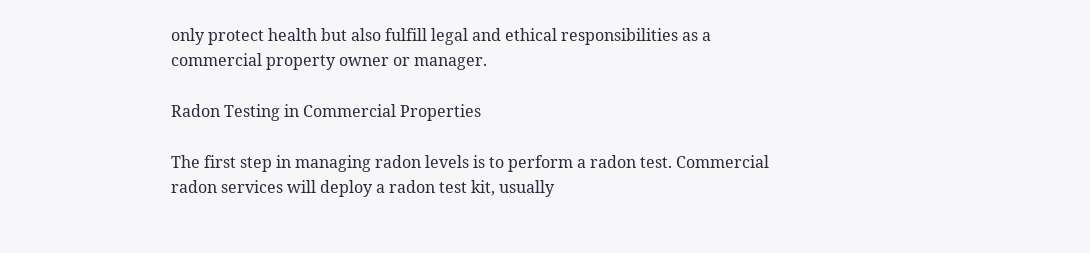only protect health but also fulfill legal and ethical responsibilities as a commercial property owner or manager.

Radon Testing in Commercial Properties

The first step in managing radon levels is to perform a radon test. Commercial radon services will deploy a radon test kit, usually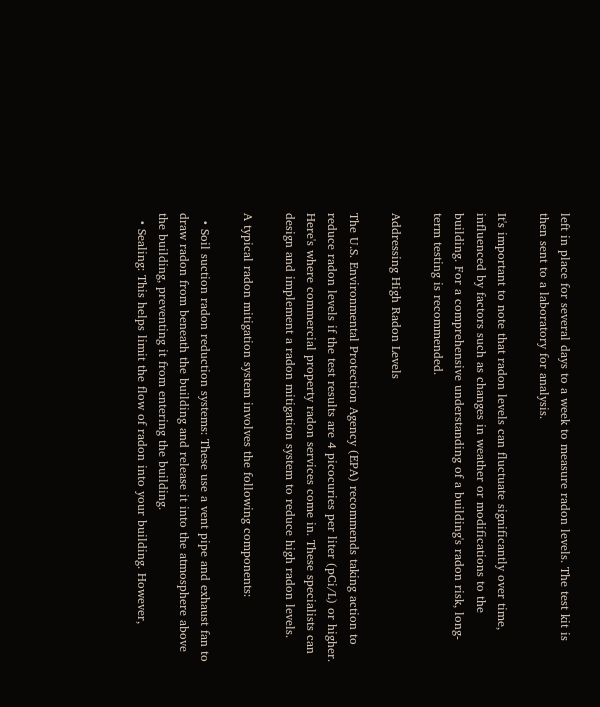left in place for several days to a week to measure radon levels. The test kit is then sent to a laboratory for analysis.

It's important to note that radon levels can fluctuate significantly over time, influenced by factors such as changes in weather or modifications to the building. For a comprehensive understanding of a building's radon risk, long-term testing is recommended.

Addressing High Radon Levels

The U.S. Environmental Protection Agency (EPA) recommends taking action to reduce radon levels if the test results are 4 picocuries per liter (pCi/L) or higher. Here's where commercial property radon services come in. These specialists can design and implement a radon mitigation system to reduce high radon levels.

A typical radon mitigation system involves the following components:

  • Soil suction radon reduction systems: These use a vent pipe and exhaust fan to draw radon from beneath the building and release it into the atmosphere above the building, preventing it from entering the building.
  • Sealing: This helps limit the flow of radon into your building. However,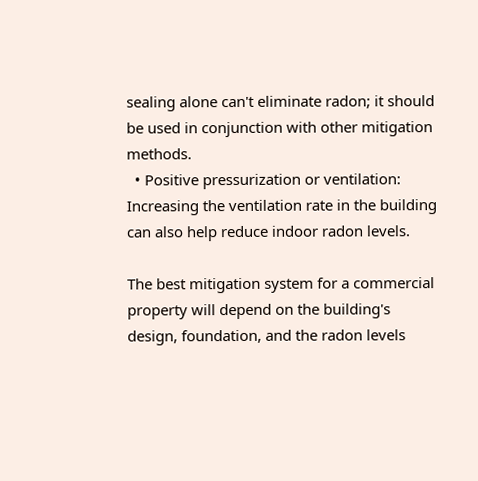sealing alone can't eliminate radon; it should be used in conjunction with other mitigation methods.
  • Positive pressurization or ventilation: Increasing the ventilation rate in the building can also help reduce indoor radon levels.

The best mitigation system for a commercial property will depend on the building's design, foundation, and the radon levels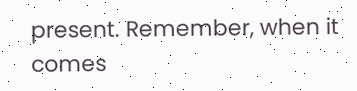present. Remember, when it comes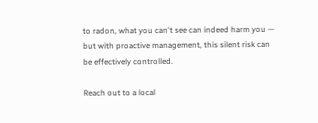to radon, what you can't see can indeed harm you — but with proactive management, this silent risk can be effectively controlled.

Reach out to a local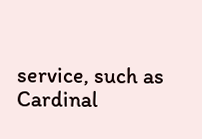service, such as Cardinal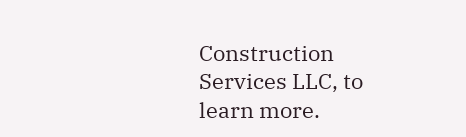Construction Services LLC, to learn more.